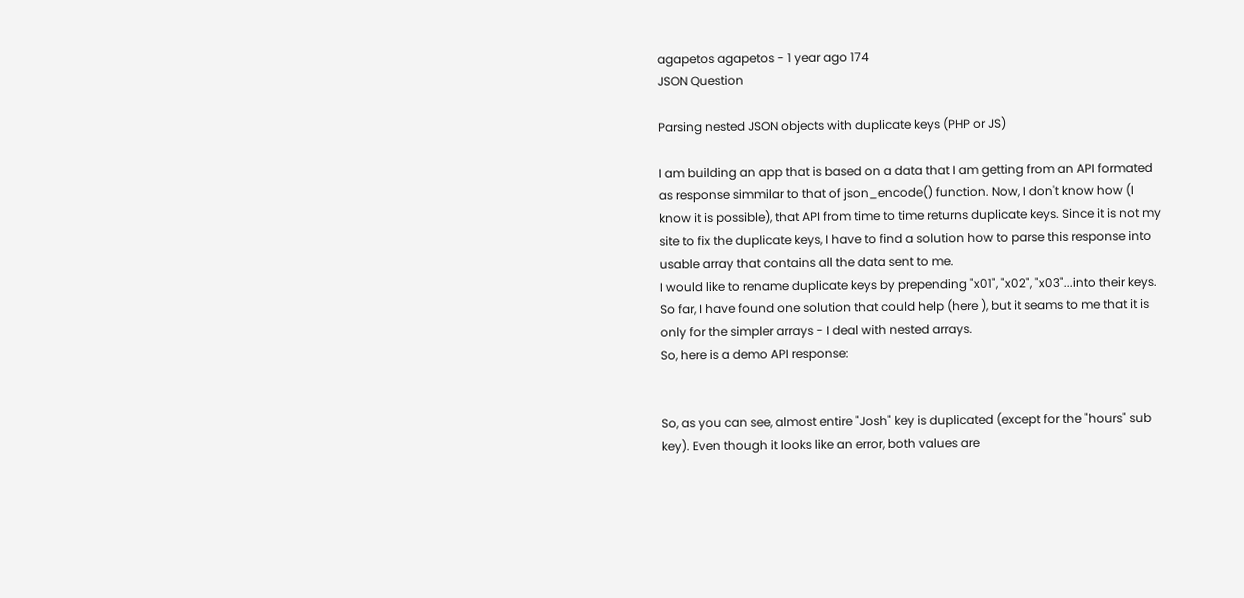agapetos agapetos - 1 year ago 174
JSON Question

Parsing nested JSON objects with duplicate keys (PHP or JS)

I am building an app that is based on a data that I am getting from an API formated as response simmilar to that of json_encode() function. Now, I don't know how (I know it is possible), that API from time to time returns duplicate keys. Since it is not my site to fix the duplicate keys, I have to find a solution how to parse this response into usable array that contains all the data sent to me.
I would like to rename duplicate keys by prepending "x01", "x02", "x03"...into their keys.
So far, I have found one solution that could help (here ), but it seams to me that it is only for the simpler arrays - I deal with nested arrays.
So, here is a demo API response:


So, as you can see, almost entire "Josh" key is duplicated (except for the "hours" sub key). Even though it looks like an error, both values are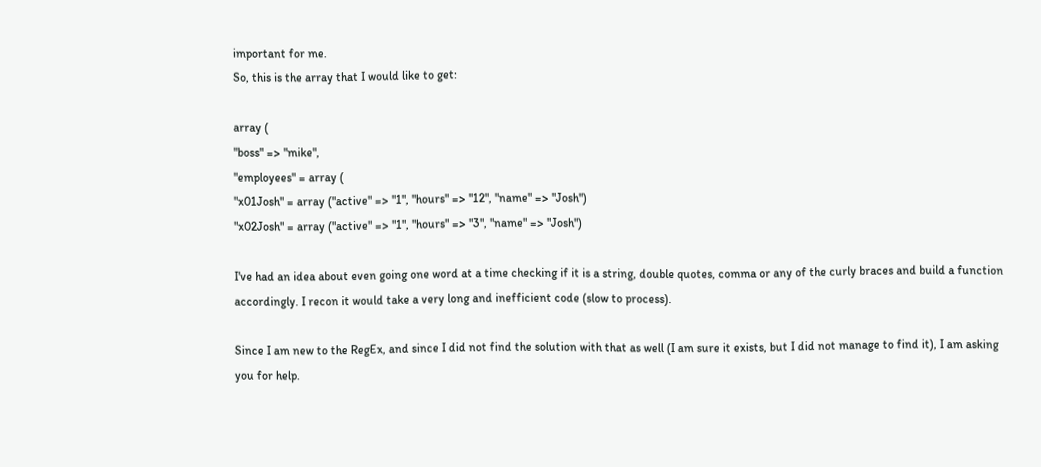important for me.
So, this is the array that I would like to get:

array (
"boss" => "mike",
"employees" = array (
"x01Josh" = array ("active" => "1", "hours" => "12", "name" => "Josh")
"x02Josh" = array ("active" => "1", "hours" => "3", "name" => "Josh")

I've had an idea about even going one word at a time checking if it is a string, double quotes, comma or any of the curly braces and build a function accordingly. I recon it would take a very long and inefficient code (slow to process).

Since I am new to the RegEx, and since I did not find the solution with that as well (I am sure it exists, but I did not manage to find it), I am asking you for help.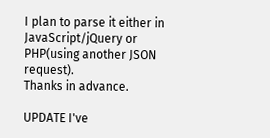I plan to parse it either in JavaScript/jQuery or PHP(using another JSON request).
Thanks in advance.

UPDATE I've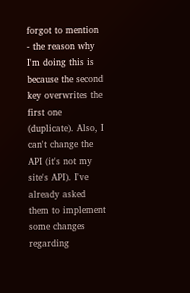forgot to mention - the reason why I'm doing this is because the second key overwrites the first one (duplicate). Also, I can't change the API (it's not my site's API). I've already asked them to implement some changes regarding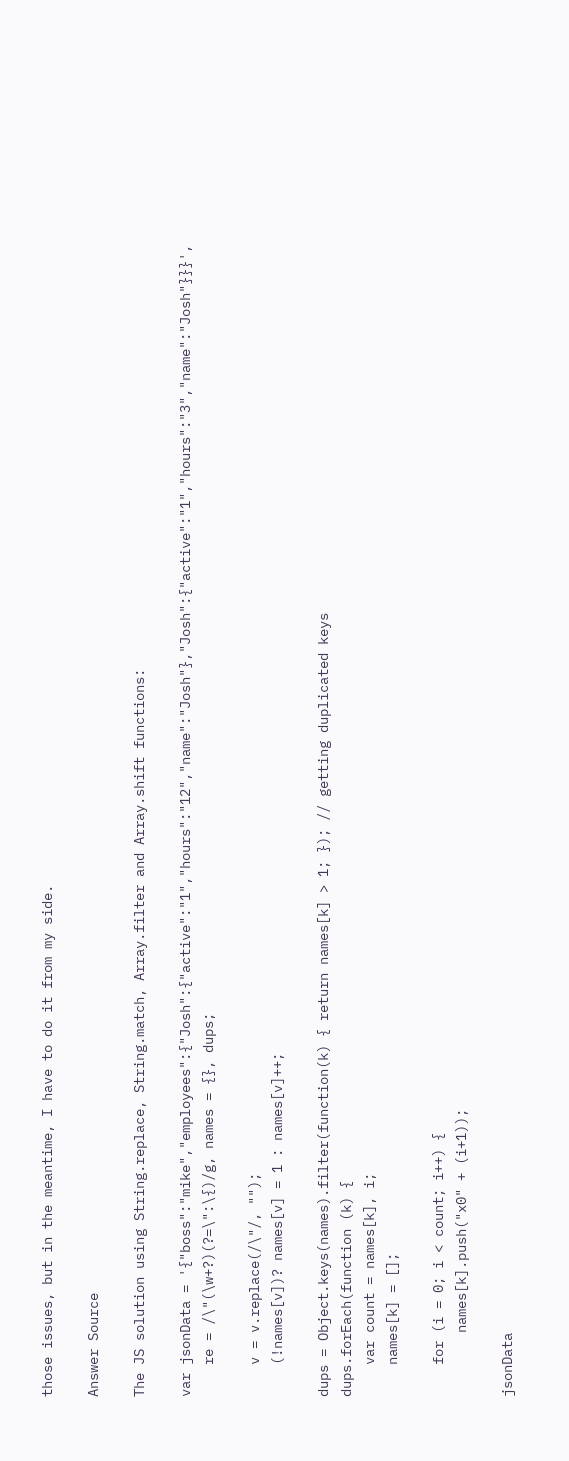those issues, but in the meantime, I have to do it from my side.

Answer Source

The JS solution using String.replace, String.match, Array.filter and Array.shift functions:

var jsonData = '{"boss":"mike","employees":{"Josh":{"active":"1","hours":"12","name":"Josh"},"Josh":{"active":"1","hours":"3","name":"Josh"}}}',
    re = /\"(\w+?)(?=\":\{)/g, names = {}, dups;

    v = v.replace(/\"/, "");
    (!names[v])? names[v] = 1 : names[v]++;

dups = Object.keys(names).filter(function(k) { return names[k] > 1; }); // getting duplicated keys
dups.forEach(function (k) {
    var count = names[k], i;
    names[k] = [];

    for (i = 0; i < count; i++) {
        names[k].push("x0" + (i+1));

jsonData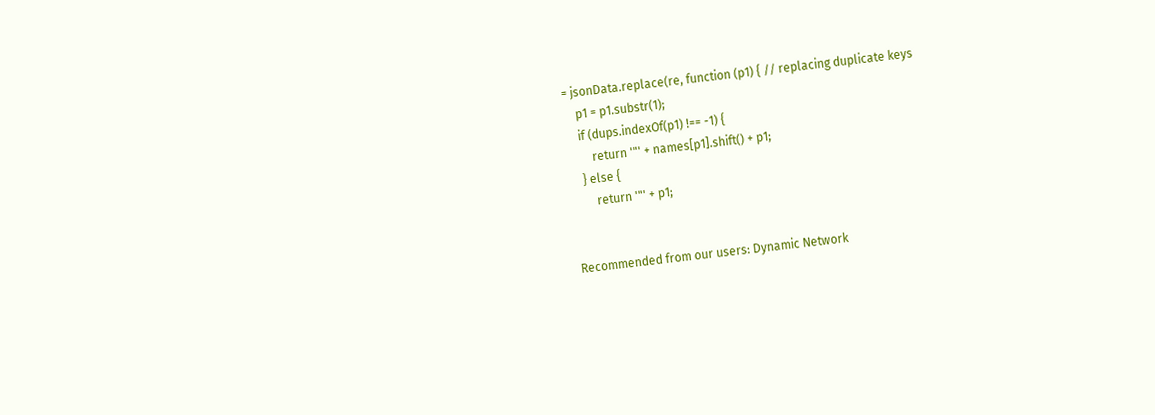= jsonData.replace(re, function (p1) { // replacing duplicate keys
    p1 = p1.substr(1);
    if (dups.indexOf(p1) !== -1) {
        return '"' + names[p1].shift() + p1;
    } else {
        return '"' + p1;


Recommended from our users: Dynamic Network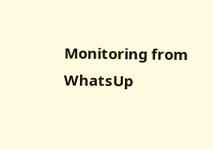Monitoring from WhatsUp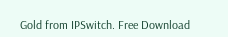Gold from IPSwitch. Free Download